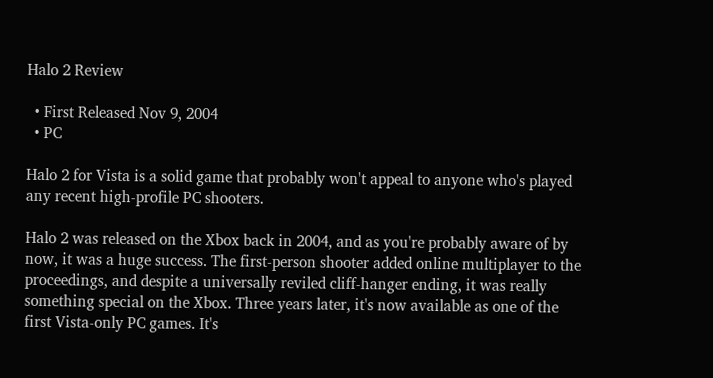Halo 2 Review

  • First Released Nov 9, 2004
  • PC

Halo 2 for Vista is a solid game that probably won't appeal to anyone who's played any recent high-profile PC shooters.

Halo 2 was released on the Xbox back in 2004, and as you're probably aware of by now, it was a huge success. The first-person shooter added online multiplayer to the proceedings, and despite a universally reviled cliff-hanger ending, it was really something special on the Xbox. Three years later, it's now available as one of the first Vista-only PC games. It's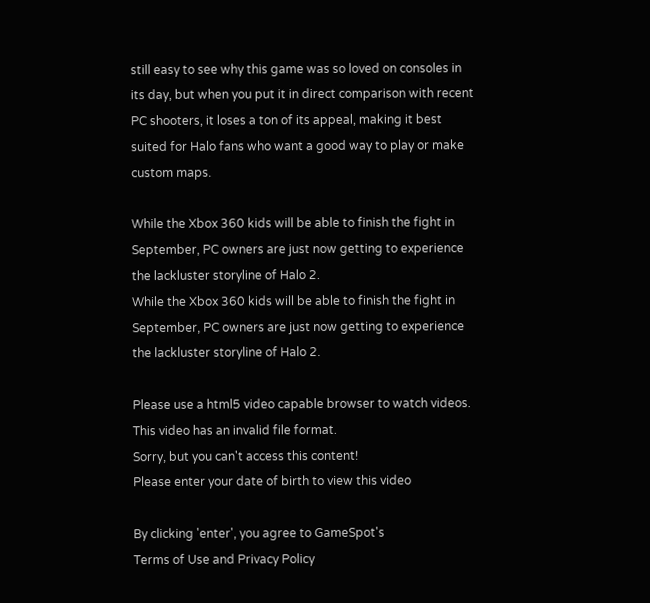still easy to see why this game was so loved on consoles in its day, but when you put it in direct comparison with recent PC shooters, it loses a ton of its appeal, making it best suited for Halo fans who want a good way to play or make custom maps.

While the Xbox 360 kids will be able to finish the fight in September, PC owners are just now getting to experience the lackluster storyline of Halo 2.
While the Xbox 360 kids will be able to finish the fight in September, PC owners are just now getting to experience the lackluster storyline of Halo 2.

Please use a html5 video capable browser to watch videos.
This video has an invalid file format.
Sorry, but you can't access this content!
Please enter your date of birth to view this video

By clicking 'enter', you agree to GameSpot's
Terms of Use and Privacy Policy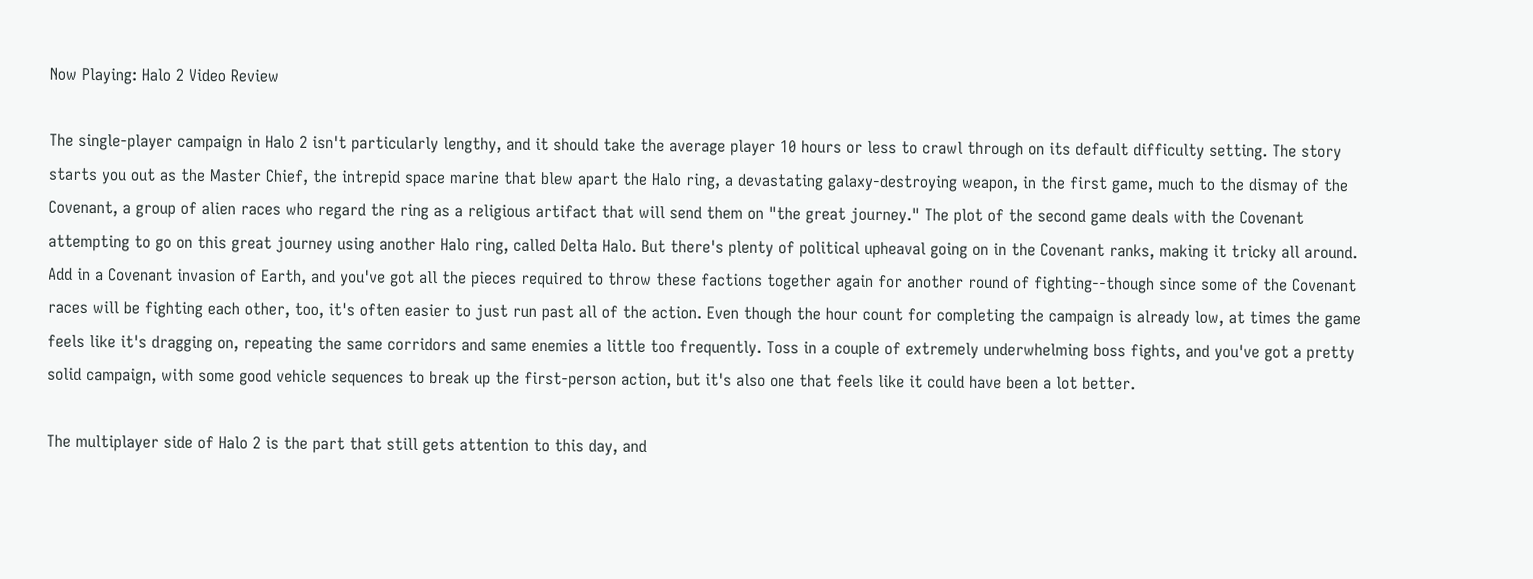Now Playing: Halo 2 Video Review

The single-player campaign in Halo 2 isn't particularly lengthy, and it should take the average player 10 hours or less to crawl through on its default difficulty setting. The story starts you out as the Master Chief, the intrepid space marine that blew apart the Halo ring, a devastating galaxy-destroying weapon, in the first game, much to the dismay of the Covenant, a group of alien races who regard the ring as a religious artifact that will send them on "the great journey." The plot of the second game deals with the Covenant attempting to go on this great journey using another Halo ring, called Delta Halo. But there's plenty of political upheaval going on in the Covenant ranks, making it tricky all around. Add in a Covenant invasion of Earth, and you've got all the pieces required to throw these factions together again for another round of fighting--though since some of the Covenant races will be fighting each other, too, it's often easier to just run past all of the action. Even though the hour count for completing the campaign is already low, at times the game feels like it's dragging on, repeating the same corridors and same enemies a little too frequently. Toss in a couple of extremely underwhelming boss fights, and you've got a pretty solid campaign, with some good vehicle sequences to break up the first-person action, but it's also one that feels like it could have been a lot better.

The multiplayer side of Halo 2 is the part that still gets attention to this day, and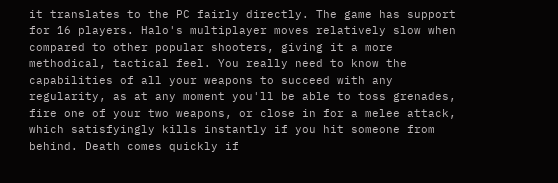it translates to the PC fairly directly. The game has support for 16 players. Halo's multiplayer moves relatively slow when compared to other popular shooters, giving it a more methodical, tactical feel. You really need to know the capabilities of all your weapons to succeed with any regularity, as at any moment you'll be able to toss grenades, fire one of your two weapons, or close in for a melee attack, which satisfyingly kills instantly if you hit someone from behind. Death comes quickly if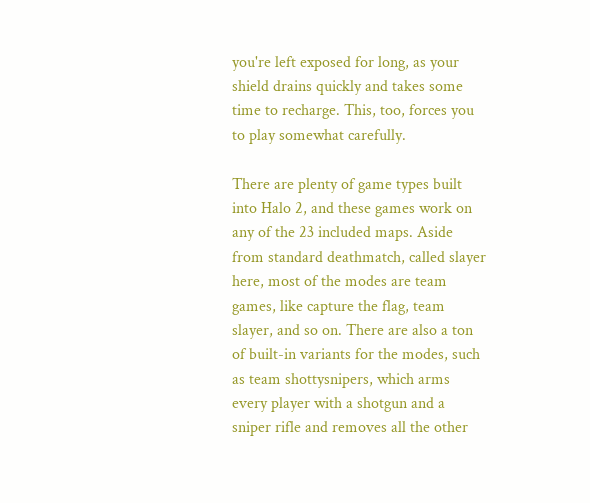you're left exposed for long, as your shield drains quickly and takes some time to recharge. This, too, forces you to play somewhat carefully.

There are plenty of game types built into Halo 2, and these games work on any of the 23 included maps. Aside from standard deathmatch, called slayer here, most of the modes are team games, like capture the flag, team slayer, and so on. There are also a ton of built-in variants for the modes, such as team shottysnipers, which arms every player with a shotgun and a sniper rifle and removes all the other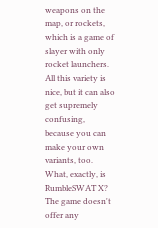weapons on the map, or rockets, which is a game of slayer with only rocket launchers. All this variety is nice, but it can also get supremely confusing, because you can make your own variants, too. What, exactly, is RumbleSWAT X? The game doesn't offer any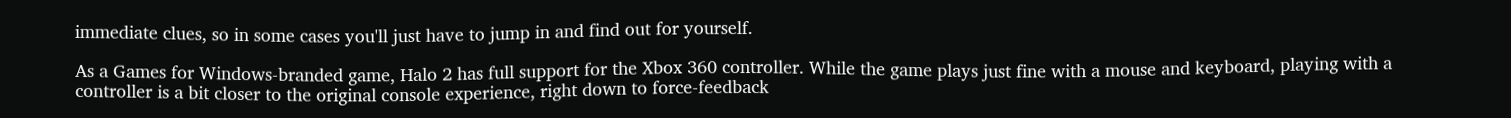immediate clues, so in some cases you'll just have to jump in and find out for yourself.

As a Games for Windows-branded game, Halo 2 has full support for the Xbox 360 controller. While the game plays just fine with a mouse and keyboard, playing with a controller is a bit closer to the original console experience, right down to force-feedback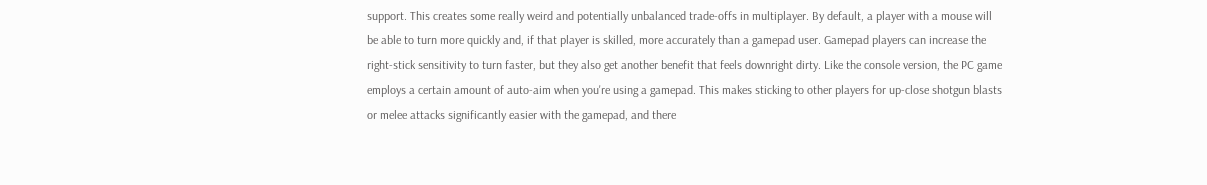support. This creates some really weird and potentially unbalanced trade-offs in multiplayer. By default, a player with a mouse will be able to turn more quickly and, if that player is skilled, more accurately than a gamepad user. Gamepad players can increase the right-stick sensitivity to turn faster, but they also get another benefit that feels downright dirty. Like the console version, the PC game employs a certain amount of auto-aim when you're using a gamepad. This makes sticking to other players for up-close shotgun blasts or melee attacks significantly easier with the gamepad, and there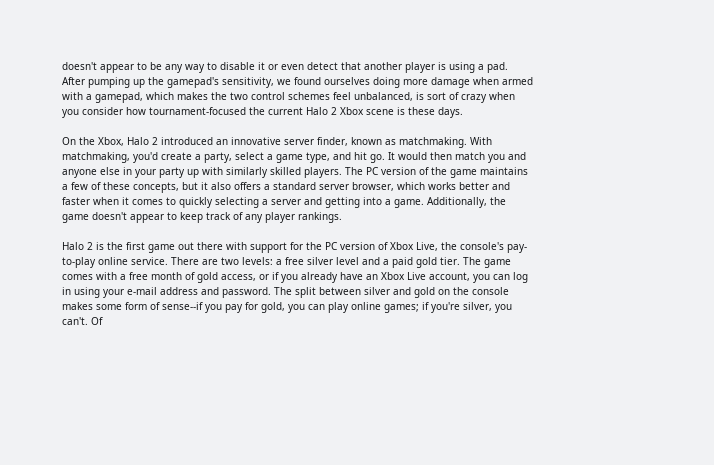doesn't appear to be any way to disable it or even detect that another player is using a pad. After pumping up the gamepad's sensitivity, we found ourselves doing more damage when armed with a gamepad, which makes the two control schemes feel unbalanced, is sort of crazy when you consider how tournament-focused the current Halo 2 Xbox scene is these days.

On the Xbox, Halo 2 introduced an innovative server finder, known as matchmaking. With matchmaking, you'd create a party, select a game type, and hit go. It would then match you and anyone else in your party up with similarly skilled players. The PC version of the game maintains a few of these concepts, but it also offers a standard server browser, which works better and faster when it comes to quickly selecting a server and getting into a game. Additionally, the game doesn't appear to keep track of any player rankings.

Halo 2 is the first game out there with support for the PC version of Xbox Live, the console's pay-to-play online service. There are two levels: a free silver level and a paid gold tier. The game comes with a free month of gold access, or if you already have an Xbox Live account, you can log in using your e-mail address and password. The split between silver and gold on the console makes some form of sense--if you pay for gold, you can play online games; if you're silver, you can't. Of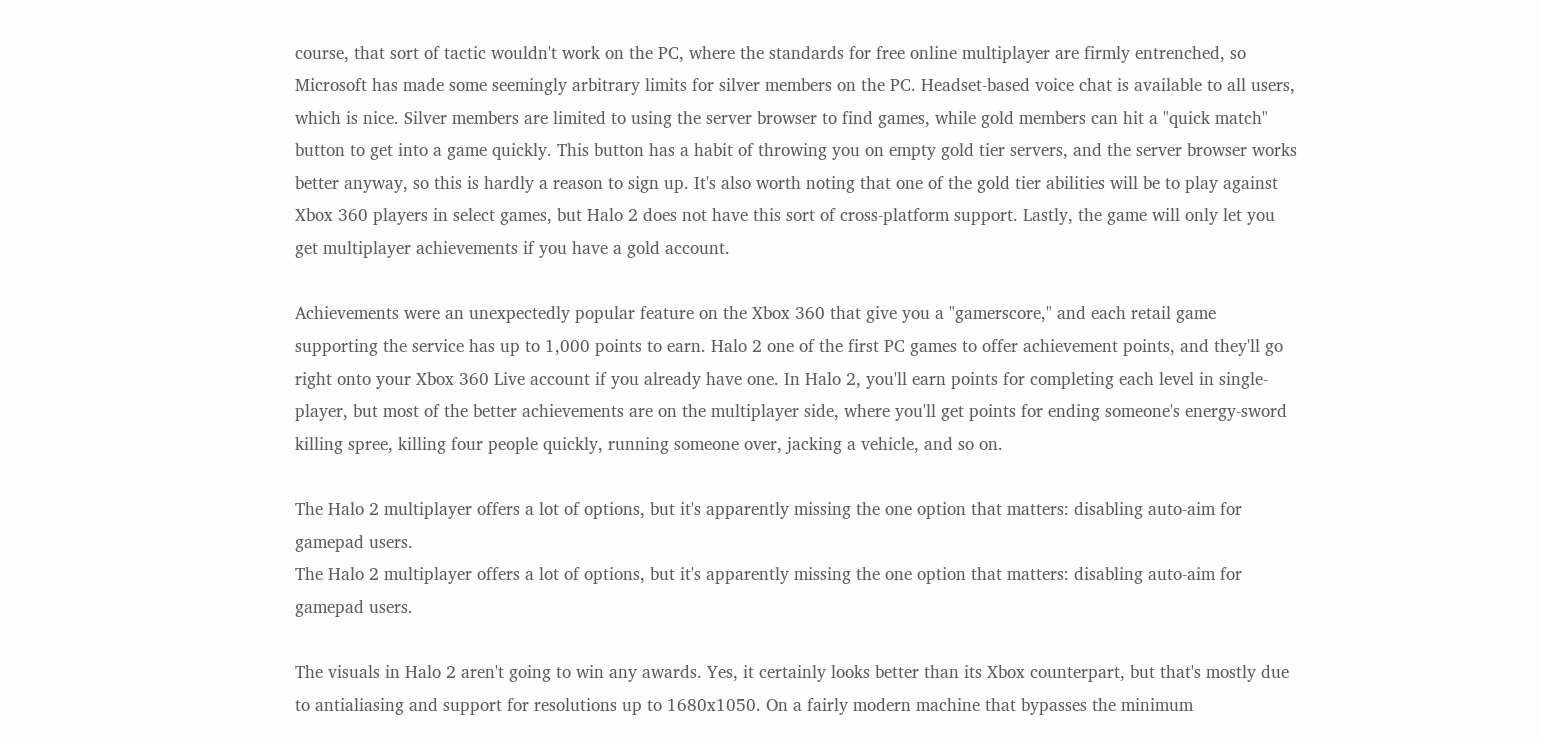course, that sort of tactic wouldn't work on the PC, where the standards for free online multiplayer are firmly entrenched, so Microsoft has made some seemingly arbitrary limits for silver members on the PC. Headset-based voice chat is available to all users, which is nice. Silver members are limited to using the server browser to find games, while gold members can hit a "quick match" button to get into a game quickly. This button has a habit of throwing you on empty gold tier servers, and the server browser works better anyway, so this is hardly a reason to sign up. It's also worth noting that one of the gold tier abilities will be to play against Xbox 360 players in select games, but Halo 2 does not have this sort of cross-platform support. Lastly, the game will only let you get multiplayer achievements if you have a gold account.

Achievements were an unexpectedly popular feature on the Xbox 360 that give you a "gamerscore," and each retail game supporting the service has up to 1,000 points to earn. Halo 2 one of the first PC games to offer achievement points, and they'll go right onto your Xbox 360 Live account if you already have one. In Halo 2, you'll earn points for completing each level in single-player, but most of the better achievements are on the multiplayer side, where you'll get points for ending someone's energy-sword killing spree, killing four people quickly, running someone over, jacking a vehicle, and so on.

The Halo 2 multiplayer offers a lot of options, but it's apparently missing the one option that matters: disabling auto-aim for gamepad users.
The Halo 2 multiplayer offers a lot of options, but it's apparently missing the one option that matters: disabling auto-aim for gamepad users.

The visuals in Halo 2 aren't going to win any awards. Yes, it certainly looks better than its Xbox counterpart, but that's mostly due to antialiasing and support for resolutions up to 1680x1050. On a fairly modern machine that bypasses the minimum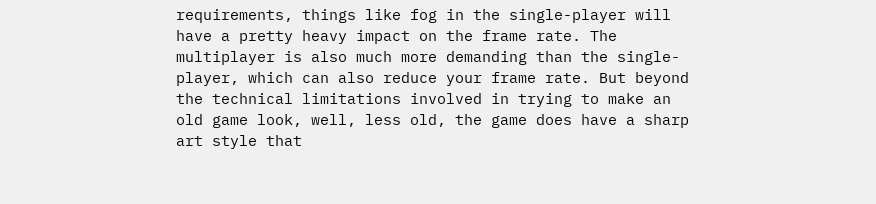requirements, things like fog in the single-player will have a pretty heavy impact on the frame rate. The multiplayer is also much more demanding than the single-player, which can also reduce your frame rate. But beyond the technical limitations involved in trying to make an old game look, well, less old, the game does have a sharp art style that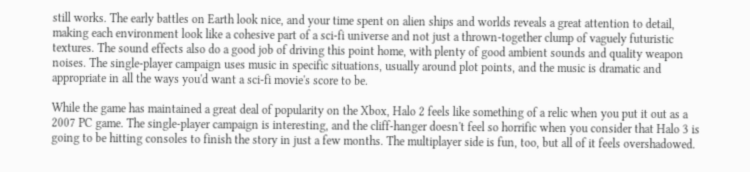still works. The early battles on Earth look nice, and your time spent on alien ships and worlds reveals a great attention to detail, making each environment look like a cohesive part of a sci-fi universe and not just a thrown-together clump of vaguely futuristic textures. The sound effects also do a good job of driving this point home, with plenty of good ambient sounds and quality weapon noises. The single-player campaign uses music in specific situations, usually around plot points, and the music is dramatic and appropriate in all the ways you'd want a sci-fi movie's score to be.

While the game has maintained a great deal of popularity on the Xbox, Halo 2 feels like something of a relic when you put it out as a 2007 PC game. The single-player campaign is interesting, and the cliff-hanger doesn't feel so horrific when you consider that Halo 3 is going to be hitting consoles to finish the story in just a few months. The multiplayer side is fun, too, but all of it feels overshadowed.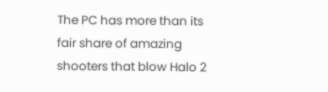The PC has more than its fair share of amazing shooters that blow Halo 2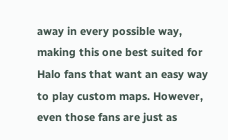away in every possible way, making this one best suited for Halo fans that want an easy way to play custom maps. However, even those fans are just as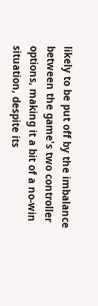likely to be put off by the imbalance between the game's two controller options, making it a bit of a no-win situation, despite its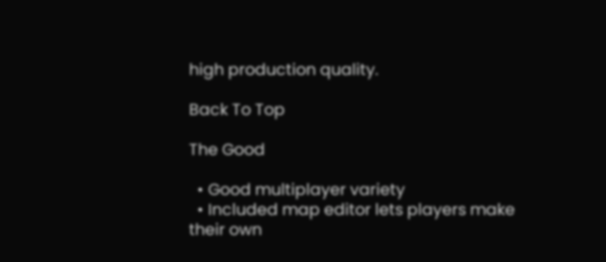high production quality.

Back To Top

The Good

  • Good multiplayer variety
  • Included map editor lets players make their own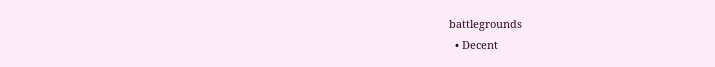battlegrounds
  • Decent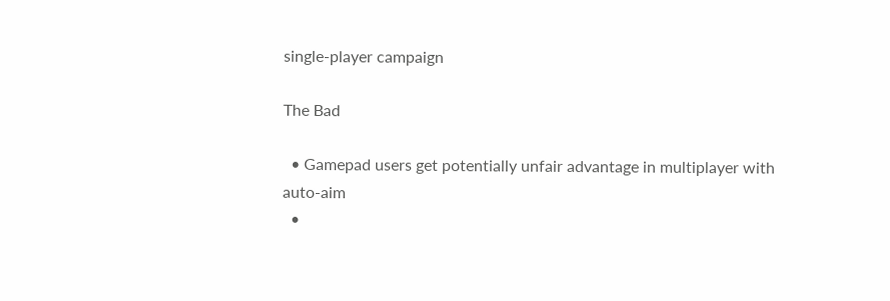single-player campaign

The Bad

  • Gamepad users get potentially unfair advantage in multiplayer with auto-aim
  •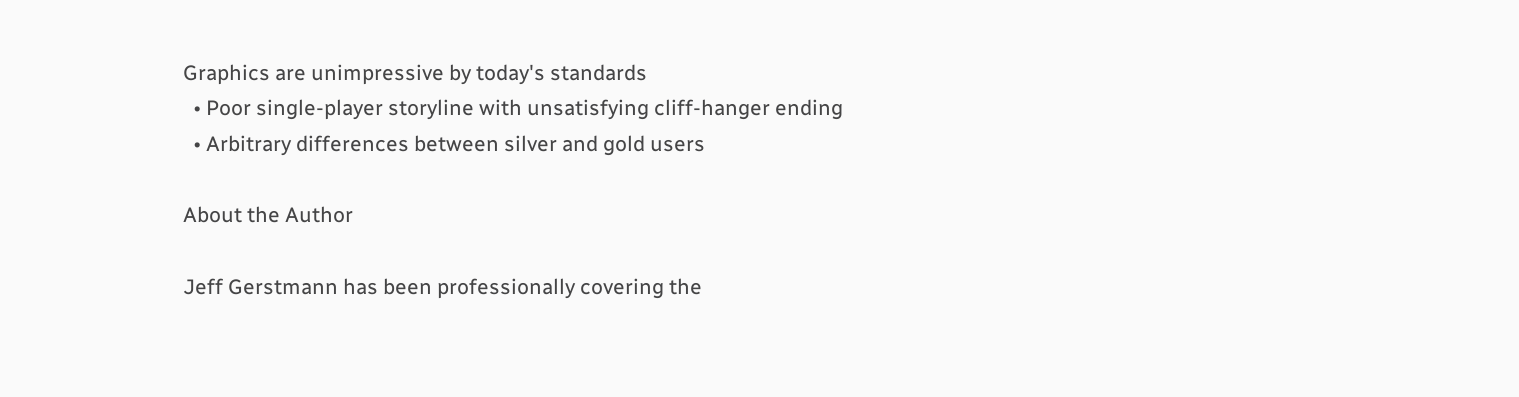Graphics are unimpressive by today's standards
  • Poor single-player storyline with unsatisfying cliff-hanger ending
  • Arbitrary differences between silver and gold users

About the Author

Jeff Gerstmann has been professionally covering the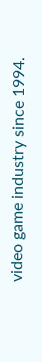video game industry since 1994.